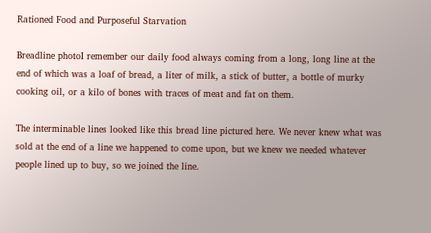Rationed Food and Purposeful Starvation

Breadline photoI remember our daily food always coming from a long, long line at the end of which was a loaf of bread, a liter of milk, a stick of butter, a bottle of murky cooking oil, or a kilo of bones with traces of meat and fat on them.

The interminable lines looked like this bread line pictured here. We never knew what was sold at the end of a line we happened to come upon, but we knew we needed whatever people lined up to buy, so we joined the line.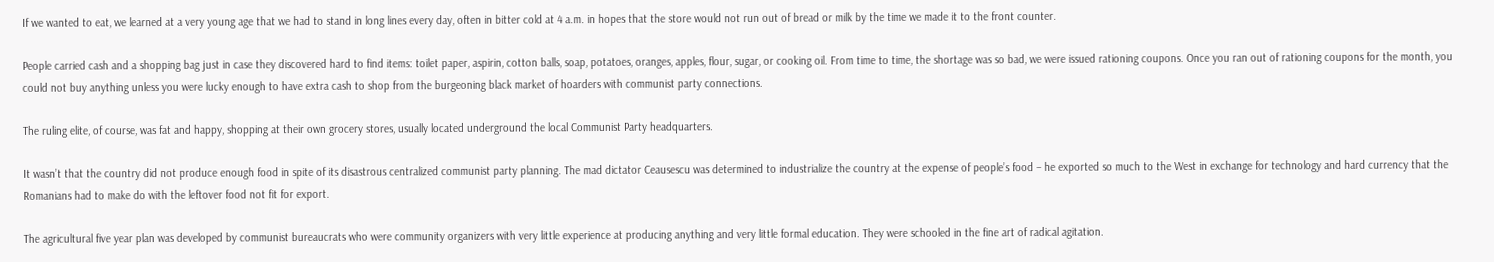If we wanted to eat, we learned at a very young age that we had to stand in long lines every day, often in bitter cold at 4 a.m. in hopes that the store would not run out of bread or milk by the time we made it to the front counter.

People carried cash and a shopping bag just in case they discovered hard to find items: toilet paper, aspirin, cotton balls, soap, potatoes, oranges, apples, flour, sugar, or cooking oil. From time to time, the shortage was so bad, we were issued rationing coupons. Once you ran out of rationing coupons for the month, you could not buy anything unless you were lucky enough to have extra cash to shop from the burgeoning black market of hoarders with communist party connections.

The ruling elite, of course, was fat and happy, shopping at their own grocery stores, usually located underground the local Communist Party headquarters.

It wasn’t that the country did not produce enough food in spite of its disastrous centralized communist party planning. The mad dictator Ceausescu was determined to industrialize the country at the expense of people’s food – he exported so much to the West in exchange for technology and hard currency that the Romanians had to make do with the leftover food not fit for export.

The agricultural five year plan was developed by communist bureaucrats who were community organizers with very little experience at producing anything and very little formal education. They were schooled in the fine art of radical agitation.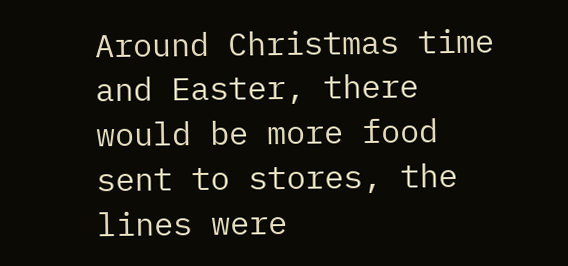Around Christmas time and Easter, there would be more food sent to stores, the lines were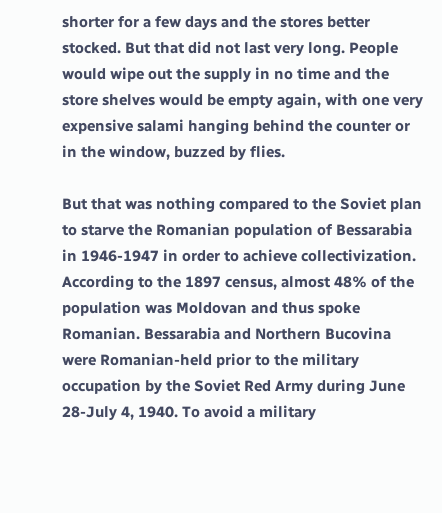shorter for a few days and the stores better stocked. But that did not last very long. People would wipe out the supply in no time and the store shelves would be empty again, with one very expensive salami hanging behind the counter or in the window, buzzed by flies.

But that was nothing compared to the Soviet plan to starve the Romanian population of Bessarabia in 1946-1947 in order to achieve collectivization. According to the 1897 census, almost 48% of the population was Moldovan and thus spoke Romanian. Bessarabia and Northern Bucovina were Romanian-held prior to the military occupation by the Soviet Red Army during June 28-July 4, 1940. To avoid a military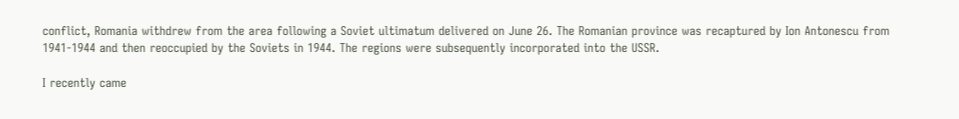conflict, Romania withdrew from the area following a Soviet ultimatum delivered on June 26. The Romanian province was recaptured by Ion Antonescu from 1941-1944 and then reoccupied by the Soviets in 1944. The regions were subsequently incorporated into the USSR.

I recently came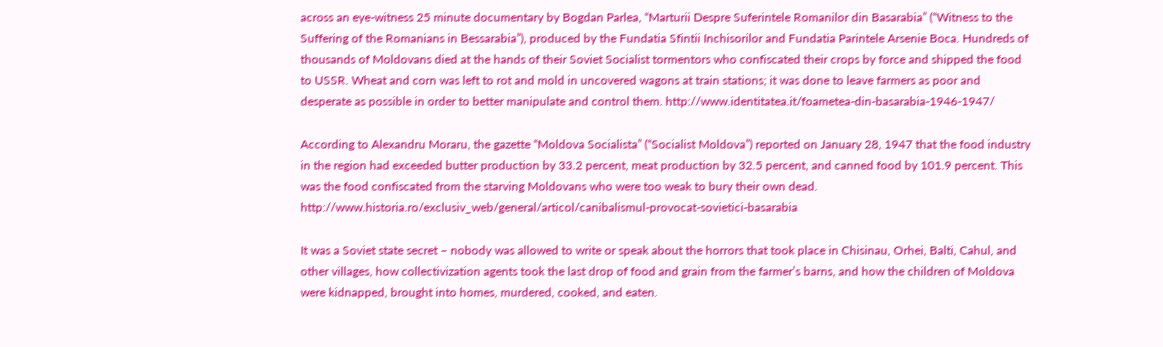across an eye-witness 25 minute documentary by Bogdan Parlea, “Marturii Despre Suferintele Romanilor din Basarabia” (“Witness to the Suffering of the Romanians in Bessarabia”), produced by the Fundatia Sfintii Inchisorilor and Fundatia Parintele Arsenie Boca. Hundreds of thousands of Moldovans died at the hands of their Soviet Socialist tormentors who confiscated their crops by force and shipped the food to USSR. Wheat and corn was left to rot and mold in uncovered wagons at train stations; it was done to leave farmers as poor and desperate as possible in order to better manipulate and control them. http://www.identitatea.it/foametea-din-basarabia-1946-1947/

According to Alexandru Moraru, the gazette “Moldova Socialista” (“Socialist Moldova”) reported on January 28, 1947 that the food industry in the region had exceeded butter production by 33.2 percent, meat production by 32.5 percent, and canned food by 101.9 percent. This was the food confiscated from the starving Moldovans who were too weak to bury their own dead. http://www.historia.ro/exclusiv_web/general/articol/canibalismul-provocat-sovietici-basarabia

It was a Soviet state secret – nobody was allowed to write or speak about the horrors that took place in Chisinau, Orhei, Balti, Cahul, and other villages, how collectivization agents took the last drop of food and grain from the farmer’s barns, and how the children of Moldova were kidnapped, brought into homes, murdered, cooked, and eaten.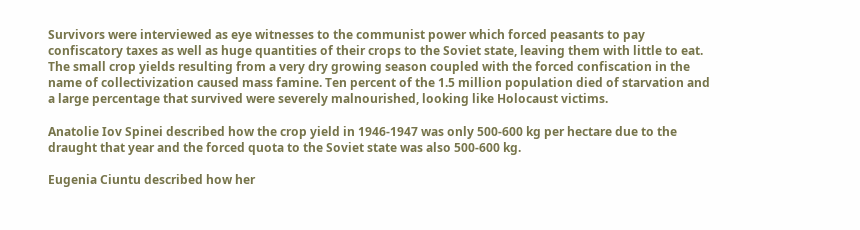Survivors were interviewed as eye witnesses to the communist power which forced peasants to pay confiscatory taxes as well as huge quantities of their crops to the Soviet state, leaving them with little to eat. The small crop yields resulting from a very dry growing season coupled with the forced confiscation in the name of collectivization caused mass famine. Ten percent of the 1.5 million population died of starvation and a large percentage that survived were severely malnourished, looking like Holocaust victims.

Anatolie Iov Spinei described how the crop yield in 1946-1947 was only 500-600 kg per hectare due to the draught that year and the forced quota to the Soviet state was also 500-600 kg.

Eugenia Ciuntu described how her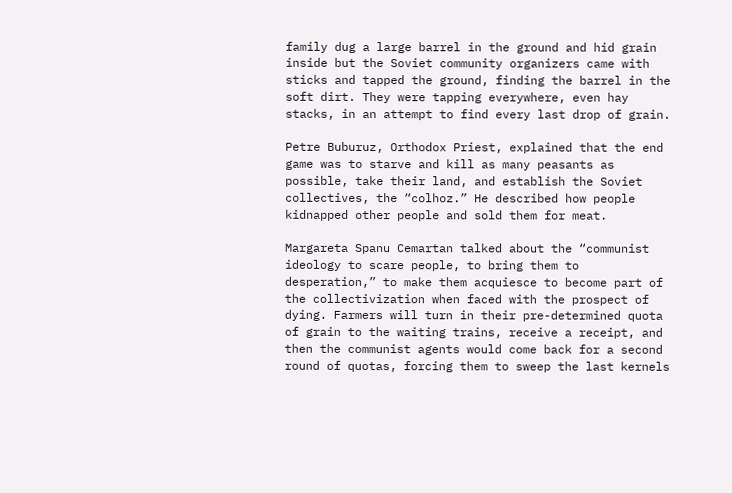family dug a large barrel in the ground and hid grain inside but the Soviet community organizers came with sticks and tapped the ground, finding the barrel in the soft dirt. They were tapping everywhere, even hay stacks, in an attempt to find every last drop of grain.

Petre Buburuz, Orthodox Priest, explained that the end game was to starve and kill as many peasants as possible, take their land, and establish the Soviet collectives, the “colhoz.” He described how people kidnapped other people and sold them for meat.

Margareta Spanu Cemartan talked about the “communist ideology to scare people, to bring them to desperation,” to make them acquiesce to become part of the collectivization when faced with the prospect of dying. Farmers will turn in their pre-determined quota of grain to the waiting trains, receive a receipt, and then the communist agents would come back for a second round of quotas, forcing them to sweep the last kernels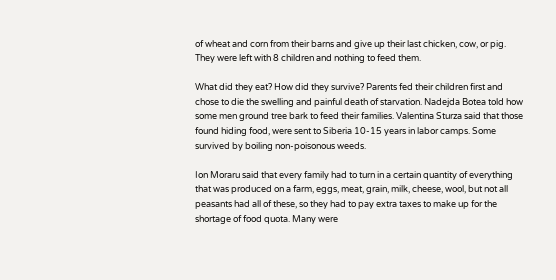of wheat and corn from their barns and give up their last chicken, cow, or pig. They were left with 8 children and nothing to feed them.

What did they eat? How did they survive? Parents fed their children first and chose to die the swelling and painful death of starvation. Nadejda Botea told how some men ground tree bark to feed their families. Valentina Sturza said that those found hiding food, were sent to Siberia 10-15 years in labor camps. Some survived by boiling non-poisonous weeds.

Ion Moraru said that every family had to turn in a certain quantity of everything that was produced on a farm, eggs, meat, grain, milk, cheese, wool, but not all peasants had all of these, so they had to pay extra taxes to make up for the shortage of food quota. Many were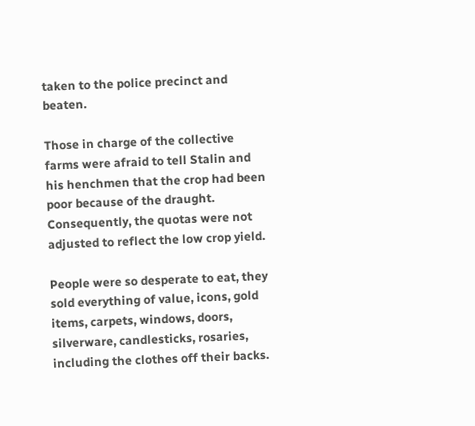taken to the police precinct and beaten.

Those in charge of the collective farms were afraid to tell Stalin and his henchmen that the crop had been poor because of the draught. Consequently, the quotas were not adjusted to reflect the low crop yield.

People were so desperate to eat, they sold everything of value, icons, gold items, carpets, windows, doors, silverware, candlesticks, rosaries, including the clothes off their backs.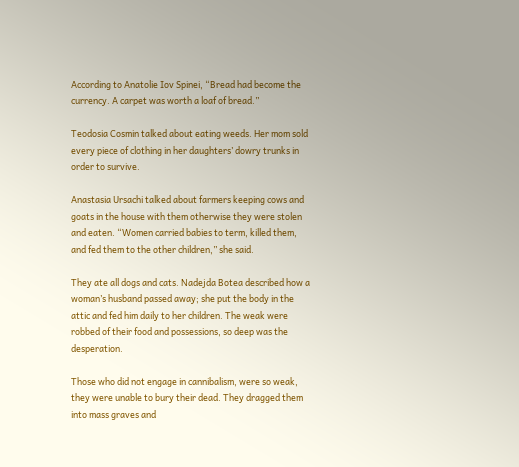According to Anatolie Iov Spinei, “Bread had become the currency. A carpet was worth a loaf of bread.”

Teodosia Cosmin talked about eating weeds. Her mom sold every piece of clothing in her daughters’ dowry trunks in order to survive.

Anastasia Ursachi talked about farmers keeping cows and goats in the house with them otherwise they were stolen and eaten. “Women carried babies to term, killed them, and fed them to the other children,” she said.

They ate all dogs and cats. Nadejda Botea described how a woman’s husband passed away; she put the body in the attic and fed him daily to her children. The weak were robbed of their food and possessions, so deep was the desperation.

Those who did not engage in cannibalism, were so weak, they were unable to bury their dead. They dragged them into mass graves and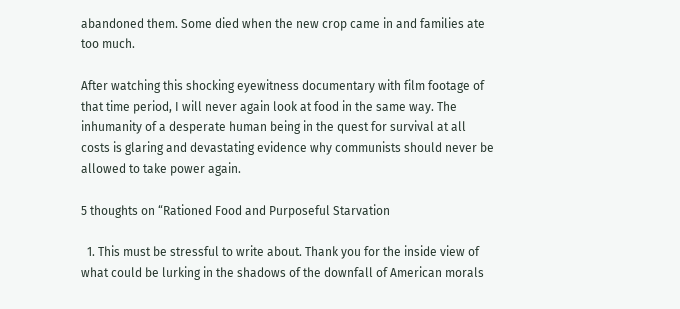abandoned them. Some died when the new crop came in and families ate too much.

After watching this shocking eyewitness documentary with film footage of that time period, I will never again look at food in the same way. The inhumanity of a desperate human being in the quest for survival at all costs is glaring and devastating evidence why communists should never be allowed to take power again.

5 thoughts on “Rationed Food and Purposeful Starvation

  1. This must be stressful to write about. Thank you for the inside view of what could be lurking in the shadows of the downfall of American morals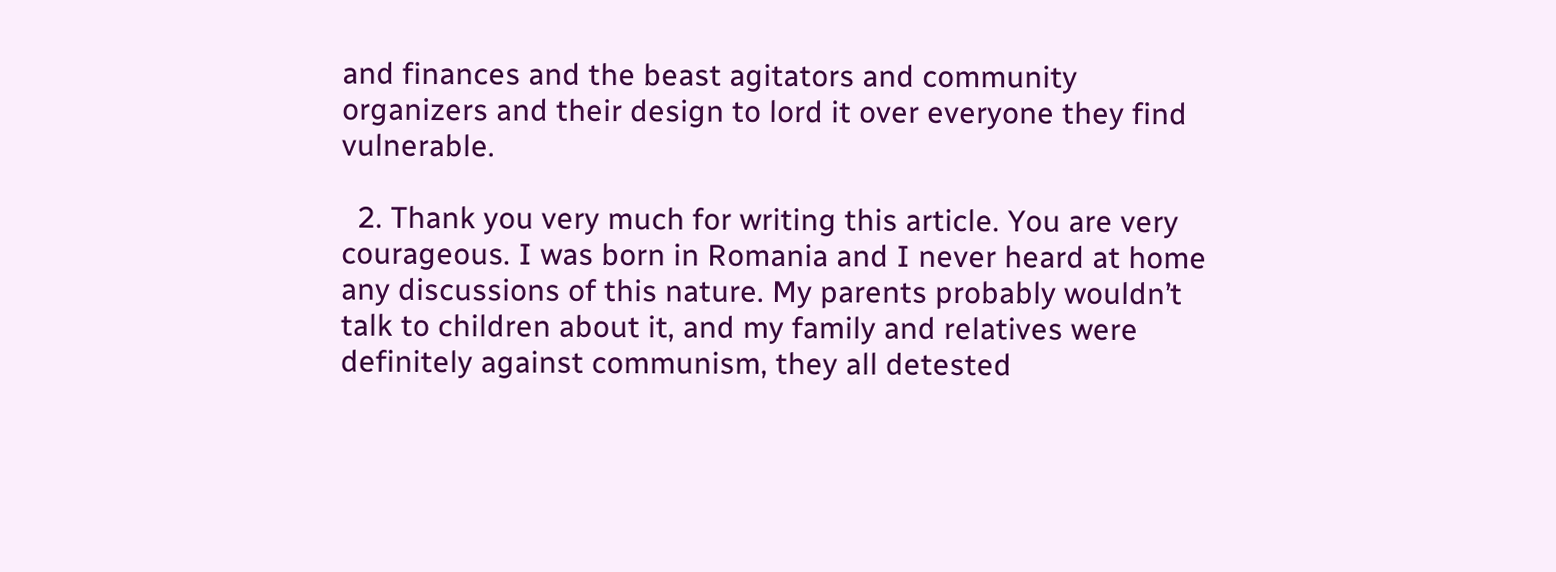and finances and the beast agitators and community organizers and their design to lord it over everyone they find vulnerable.

  2. Thank you very much for writing this article. You are very courageous. I was born in Romania and I never heard at home any discussions of this nature. My parents probably wouldn’t talk to children about it, and my family and relatives were definitely against communism, they all detested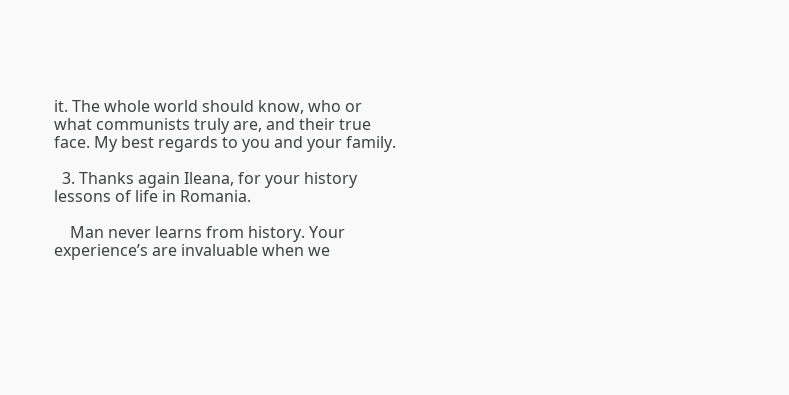it. The whole world should know, who or what communists truly are, and their true face. My best regards to you and your family.

  3. Thanks again Ileana, for your history lessons of life in Romania.

    Man never learns from history. Your experience’s are invaluable when we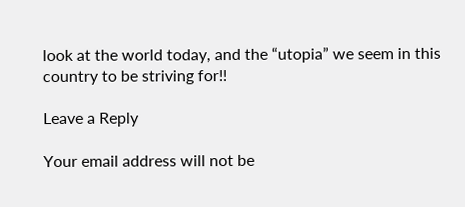look at the world today, and the “utopia” we seem in this country to be striving for!!

Leave a Reply

Your email address will not be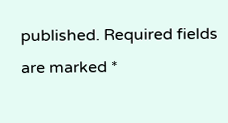published. Required fields are marked *